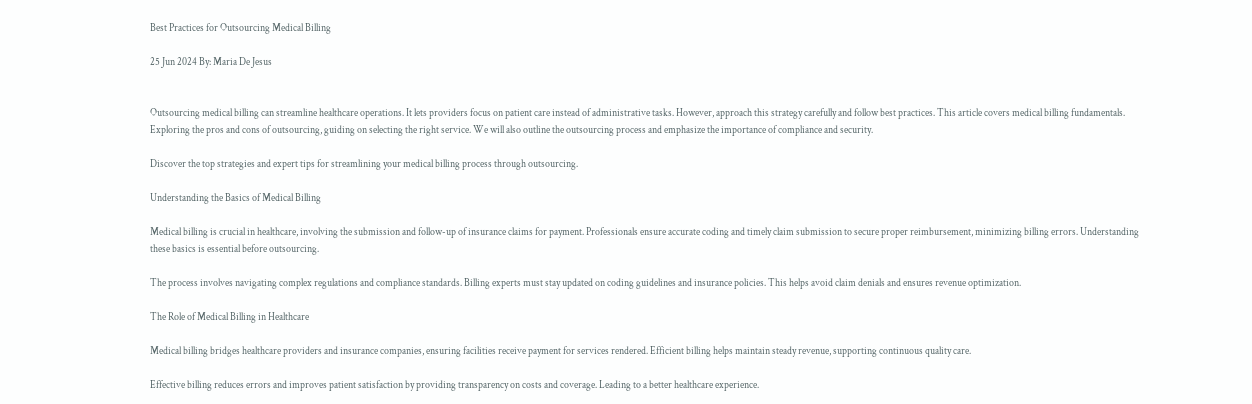Best Practices for Outsourcing Medical Billing

25 Jun 2024 By: Maria De Jesus


Outsourcing medical billing can streamline healthcare operations. It lets providers focus on patient care instead of administrative tasks. However, approach this strategy carefully and follow best practices. This article covers medical billing fundamentals. Exploring the pros and cons of outsourcing, guiding on selecting the right service. We will also outline the outsourcing process and emphasize the importance of compliance and security.

Discover the top strategies and expert tips for streamlining your medical billing process through outsourcing.

Understanding the Basics of Medical Billing

Medical billing is crucial in healthcare, involving the submission and follow-up of insurance claims for payment. Professionals ensure accurate coding and timely claim submission to secure proper reimbursement, minimizing billing errors. Understanding these basics is essential before outsourcing.

The process involves navigating complex regulations and compliance standards. Billing experts must stay updated on coding guidelines and insurance policies. This helps avoid claim denials and ensures revenue optimization.

The Role of Medical Billing in Healthcare

Medical billing bridges healthcare providers and insurance companies, ensuring facilities receive payment for services rendered. Efficient billing helps maintain steady revenue, supporting continuous quality care.

Effective billing reduces errors and improves patient satisfaction by providing transparency on costs and coverage. Leading to a better healthcare experience.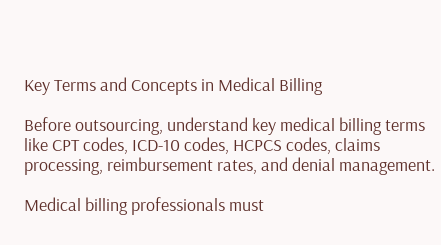Key Terms and Concepts in Medical Billing

Before outsourcing, understand key medical billing terms like CPT codes, ICD-10 codes, HCPCS codes, claims processing, reimbursement rates, and denial management.

Medical billing professionals must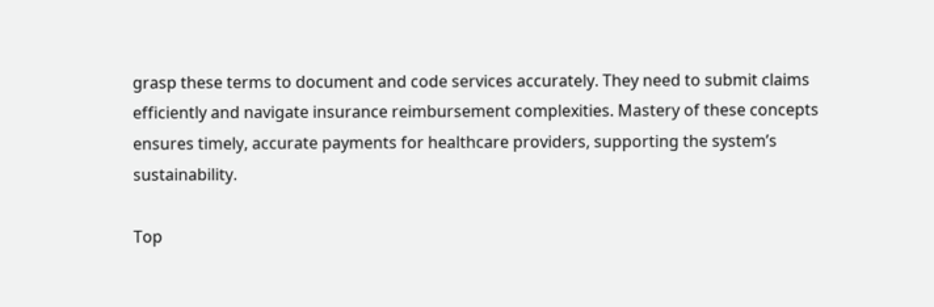grasp these terms to document and code services accurately. They need to submit claims efficiently and navigate insurance reimbursement complexities. Mastery of these concepts ensures timely, accurate payments for healthcare providers, supporting the system’s sustainability.

Top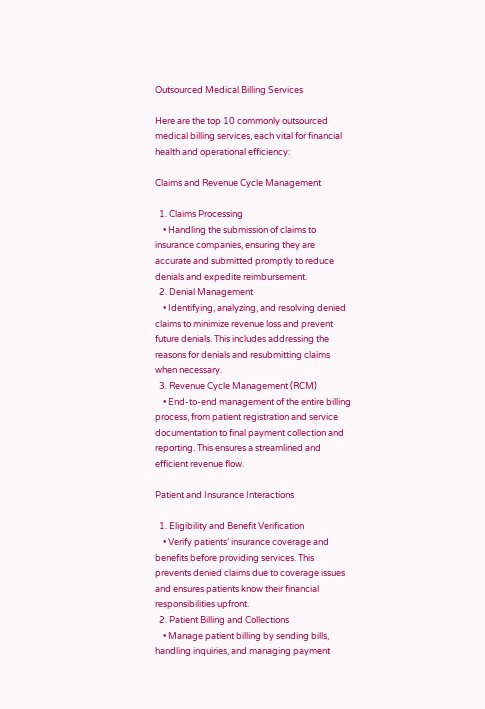Outsourced Medical Billing Services

Here are the top 10 commonly outsourced medical billing services, each vital for financial health and operational efficiency:

Claims and Revenue Cycle Management

  1. Claims Processing
    • Handling the submission of claims to insurance companies, ensuring they are accurate and submitted promptly to reduce denials and expedite reimbursement.
  2. Denial Management
    • Identifying, analyzing, and resolving denied claims to minimize revenue loss and prevent future denials. This includes addressing the reasons for denials and resubmitting claims when necessary.
  3. Revenue Cycle Management (RCM)
    • End-to-end management of the entire billing process, from patient registration and service documentation to final payment collection and reporting. This ensures a streamlined and efficient revenue flow.

Patient and Insurance Interactions

  1. Eligibility and Benefit Verification
    • Verify patients’ insurance coverage and benefits before providing services. This prevents denied claims due to coverage issues and ensures patients know their financial responsibilities upfront.
  2. Patient Billing and Collections
    • Manage patient billing by sending bills, handling inquiries, and managing payment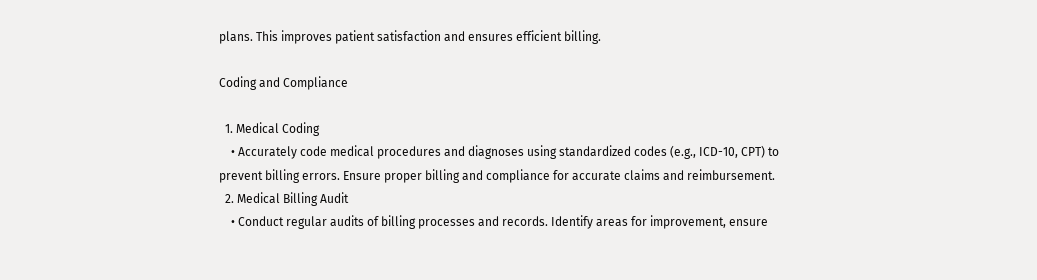plans. This improves patient satisfaction and ensures efficient billing.

Coding and Compliance

  1. Medical Coding
    • Accurately code medical procedures and diagnoses using standardized codes (e.g., ICD-10, CPT) to prevent billing errors. Ensure proper billing and compliance for accurate claims and reimbursement.
  2. Medical Billing Audit
    • Conduct regular audits of billing processes and records. Identify areas for improvement, ensure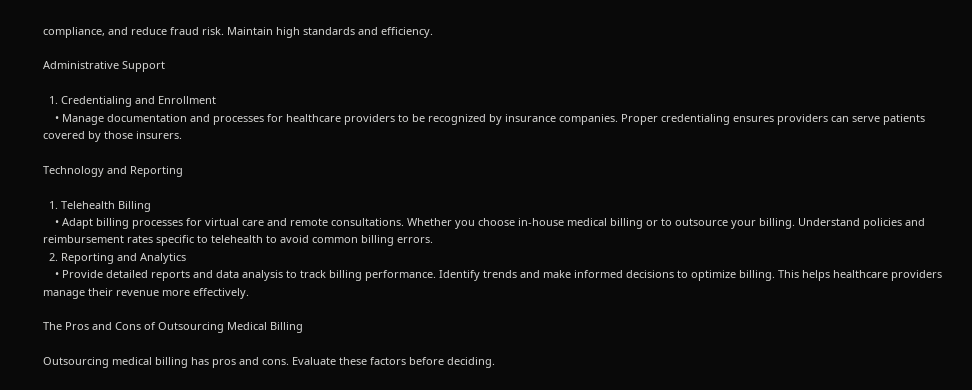compliance, and reduce fraud risk. Maintain high standards and efficiency.

Administrative Support

  1. Credentialing and Enrollment
    • Manage documentation and processes for healthcare providers to be recognized by insurance companies. Proper credentialing ensures providers can serve patients covered by those insurers.

Technology and Reporting

  1. Telehealth Billing
    • Adapt billing processes for virtual care and remote consultations. Whether you choose in-house medical billing or to outsource your billing. Understand policies and reimbursement rates specific to telehealth to avoid common billing errors.
  2. Reporting and Analytics
    • Provide detailed reports and data analysis to track billing performance. Identify trends and make informed decisions to optimize billing. This helps healthcare providers manage their revenue more effectively.

The Pros and Cons of Outsourcing Medical Billing

Outsourcing medical billing has pros and cons. Evaluate these factors before deciding.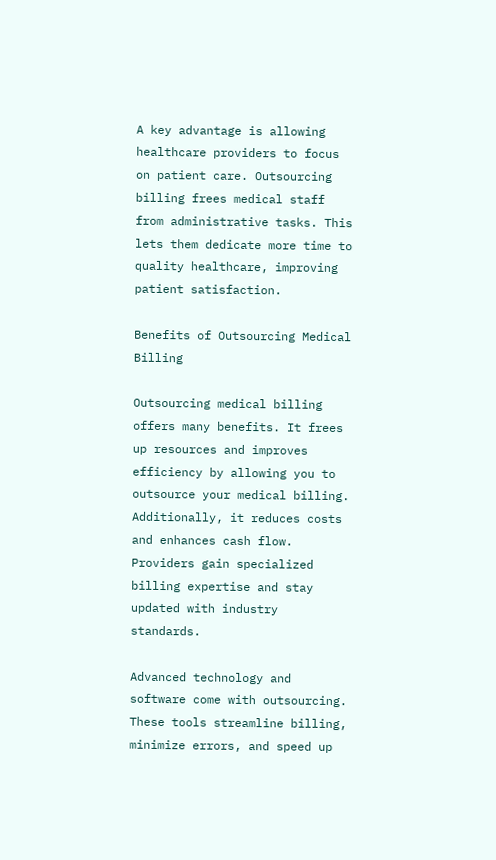A key advantage is allowing healthcare providers to focus on patient care. Outsourcing billing frees medical staff from administrative tasks. This lets them dedicate more time to quality healthcare, improving patient satisfaction.

Benefits of Outsourcing Medical Billing

Outsourcing medical billing offers many benefits. It frees up resources and improves efficiency by allowing you to outsource your medical billing. Additionally, it reduces costs and enhances cash flow. Providers gain specialized billing expertise and stay updated with industry standards.

Advanced technology and software come with outsourcing. These tools streamline billing, minimize errors, and speed up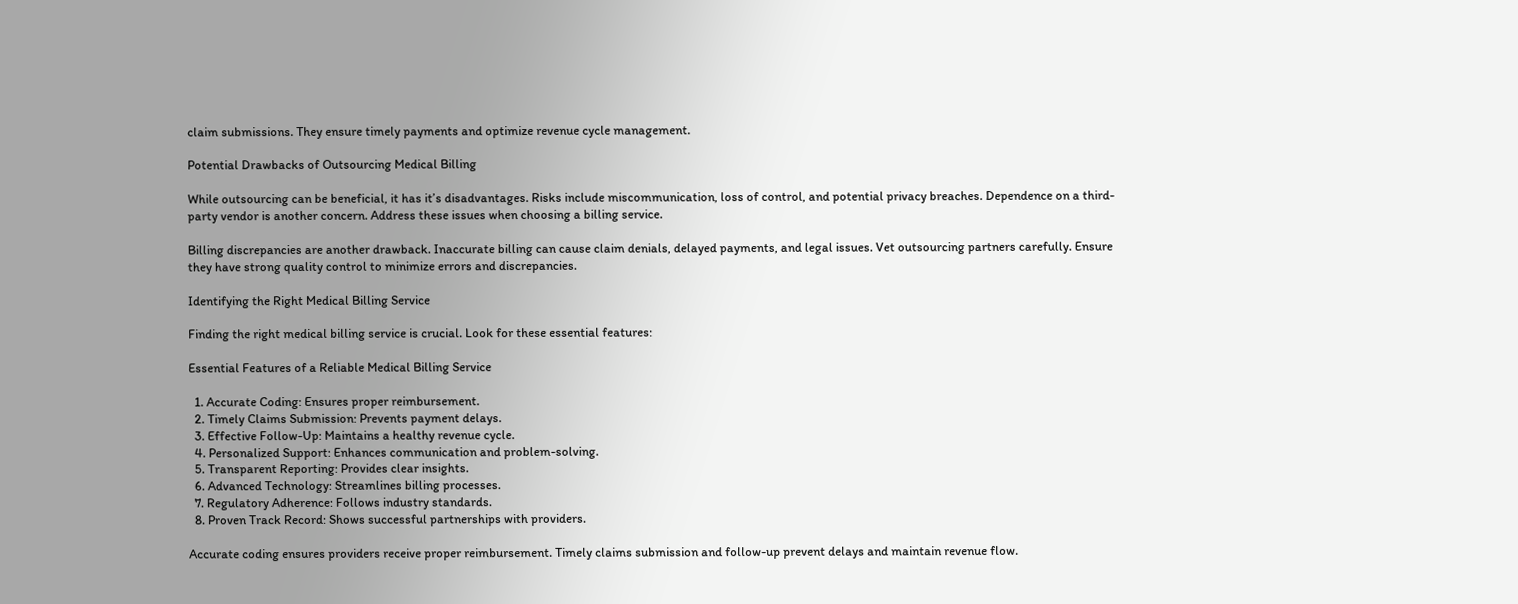claim submissions. They ensure timely payments and optimize revenue cycle management.

Potential Drawbacks of Outsourcing Medical Billing

While outsourcing can be beneficial, it has it’s disadvantages. Risks include miscommunication, loss of control, and potential privacy breaches. Dependence on a third-party vendor is another concern. Address these issues when choosing a billing service.

Billing discrepancies are another drawback. Inaccurate billing can cause claim denials, delayed payments, and legal issues. Vet outsourcing partners carefully. Ensure they have strong quality control to minimize errors and discrepancies.

Identifying the Right Medical Billing Service

Finding the right medical billing service is crucial. Look for these essential features:

Essential Features of a Reliable Medical Billing Service

  1. Accurate Coding: Ensures proper reimbursement.
  2. Timely Claims Submission: Prevents payment delays.
  3. Effective Follow-Up: Maintains a healthy revenue cycle.
  4. Personalized Support: Enhances communication and problem-solving.
  5. Transparent Reporting: Provides clear insights.
  6. Advanced Technology: Streamlines billing processes.
  7. Regulatory Adherence: Follows industry standards.
  8. Proven Track Record: Shows successful partnerships with providers.

Accurate coding ensures providers receive proper reimbursement. Timely claims submission and follow-up prevent delays and maintain revenue flow.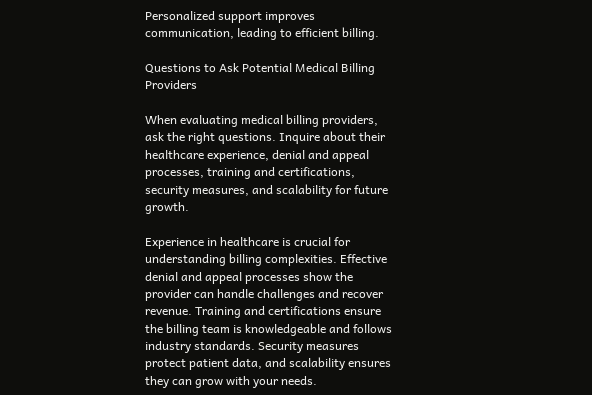Personalized support improves communication, leading to efficient billing.

Questions to Ask Potential Medical Billing Providers

When evaluating medical billing providers, ask the right questions. Inquire about their healthcare experience, denial and appeal processes, training and certifications, security measures, and scalability for future growth.

Experience in healthcare is crucial for understanding billing complexities. Effective denial and appeal processes show the provider can handle challenges and recover revenue. Training and certifications ensure the billing team is knowledgeable and follows industry standards. Security measures protect patient data, and scalability ensures they can grow with your needs.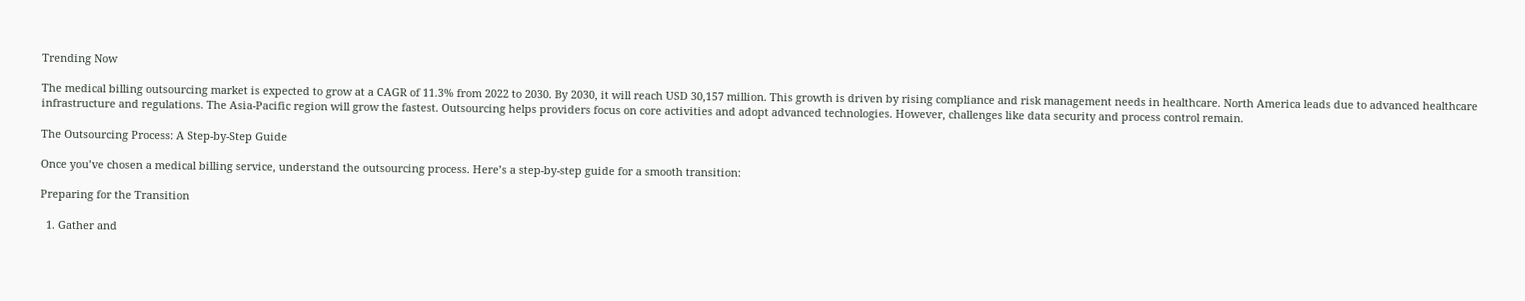Trending Now

The medical billing outsourcing market is expected to grow at a CAGR of 11.3% from 2022 to 2030. By 2030, it will reach USD 30,157 million. This growth is driven by rising compliance and risk management needs in healthcare. North America leads due to advanced healthcare infrastructure and regulations. The Asia-Pacific region will grow the fastest. Outsourcing helps providers focus on core activities and adopt advanced technologies. However, challenges like data security and process control remain.

The Outsourcing Process: A Step-by-Step Guide

Once you’ve chosen a medical billing service, understand the outsourcing process. Here’s a step-by-step guide for a smooth transition:

Preparing for the Transition

  1. Gather and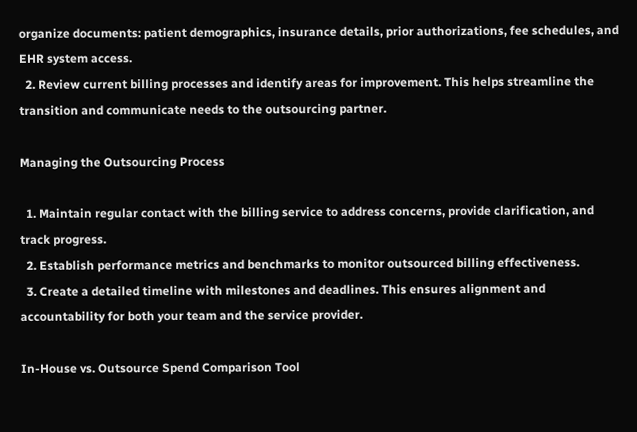organize documents: patient demographics, insurance details, prior authorizations, fee schedules, and EHR system access.
  2. Review current billing processes and identify areas for improvement. This helps streamline the transition and communicate needs to the outsourcing partner.

Managing the Outsourcing Process

  1. Maintain regular contact with the billing service to address concerns, provide clarification, and track progress.
  2. Establish performance metrics and benchmarks to monitor outsourced billing effectiveness.
  3. Create a detailed timeline with milestones and deadlines. This ensures alignment and accountability for both your team and the service provider.

In-House vs. Outsource Spend Comparison Tool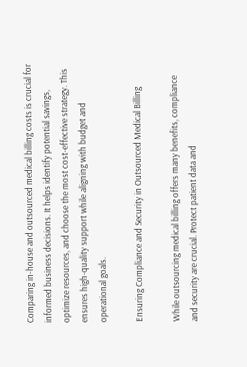Comparing in-house and outsourced medical billing costs is crucial for informed business decisions. It helps identify potential savings, optimize resources, and choose the most cost-effective strategy. This ensures high-quality support while aligning with budget and operational goals.

Ensuring Compliance and Security in Outsourced Medical Billing

While outsourcing medical billing offers many benefits, compliance and security are crucial. Protect patient data and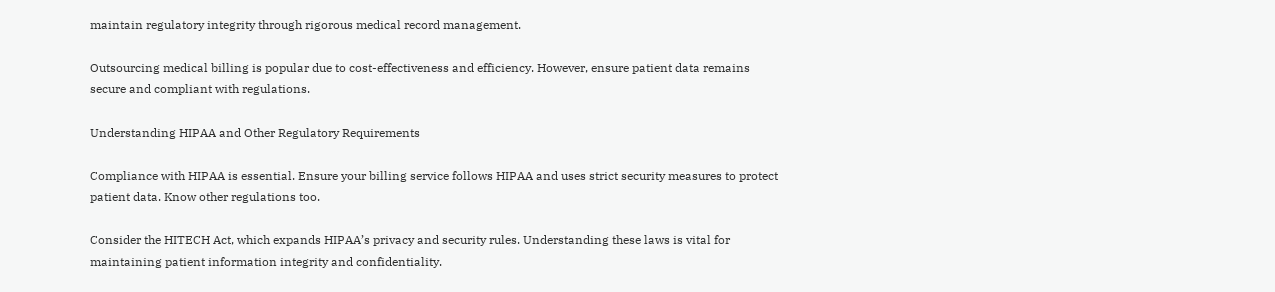maintain regulatory integrity through rigorous medical record management.

Outsourcing medical billing is popular due to cost-effectiveness and efficiency. However, ensure patient data remains secure and compliant with regulations.

Understanding HIPAA and Other Regulatory Requirements

Compliance with HIPAA is essential. Ensure your billing service follows HIPAA and uses strict security measures to protect patient data. Know other regulations too.

Consider the HITECH Act, which expands HIPAA’s privacy and security rules. Understanding these laws is vital for maintaining patient information integrity and confidentiality.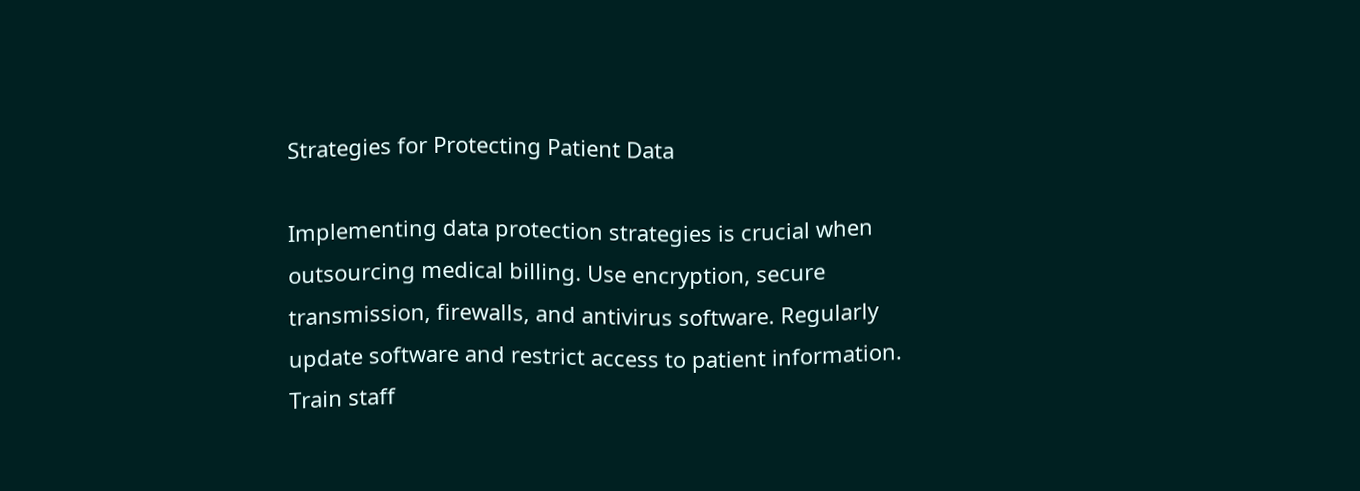Strategies for Protecting Patient Data

Implementing data protection strategies is crucial when outsourcing medical billing. Use encryption, secure transmission, firewalls, and antivirus software. Regularly update software and restrict access to patient information. Train staff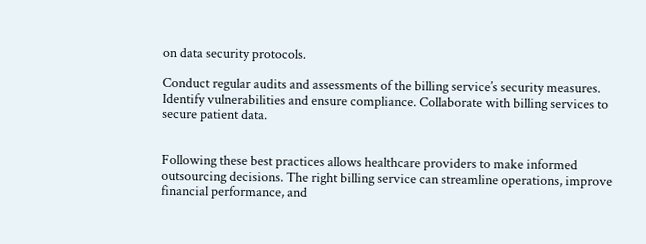on data security protocols.

Conduct regular audits and assessments of the billing service’s security measures. Identify vulnerabilities and ensure compliance. Collaborate with billing services to secure patient data.


Following these best practices allows healthcare providers to make informed outsourcing decisions. The right billing service can streamline operations, improve financial performance, and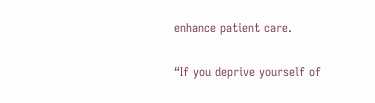enhance patient care.

“If you deprive yourself of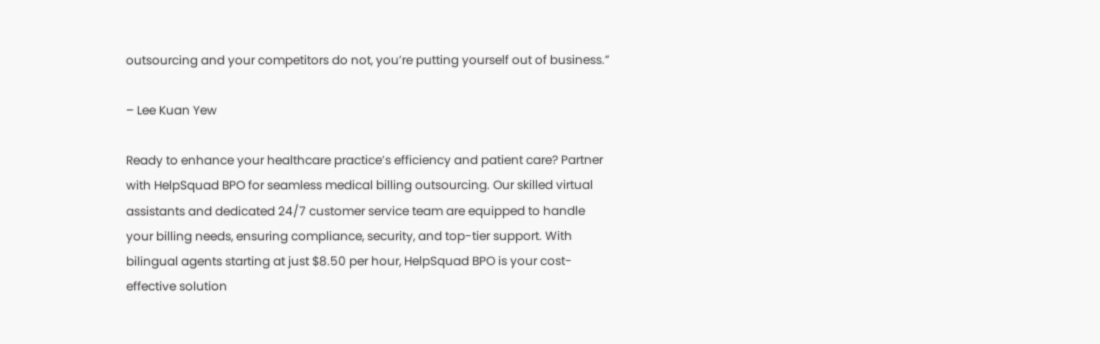outsourcing and your competitors do not, you’re putting yourself out of business.”

– Lee Kuan Yew

Ready to enhance your healthcare practice’s efficiency and patient care? Partner with HelpSquad BPO for seamless medical billing outsourcing. Our skilled virtual assistants and dedicated 24/7 customer service team are equipped to handle your billing needs, ensuring compliance, security, and top-tier support. With bilingual agents starting at just $8.50 per hour, HelpSquad BPO is your cost-effective solution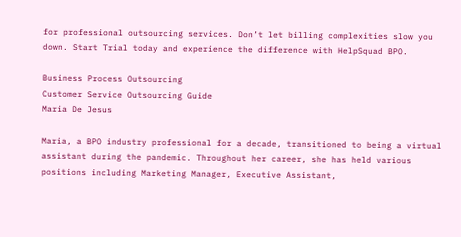for professional outsourcing services. Don’t let billing complexities slow you down. Start Trial today and experience the difference with HelpSquad BPO.

Business Process Outsourcing
Customer Service Outsourcing Guide
Maria De Jesus

Maria, a BPO industry professional for a decade, transitioned to being a virtual assistant during the pandemic. Throughout her career, she has held various positions including Marketing Manager, Executive Assistant,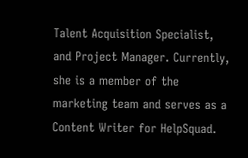Talent Acquisition Specialist, and Project Manager. Currently, she is a member of the marketing team and serves as a Content Writer for HelpSquad.